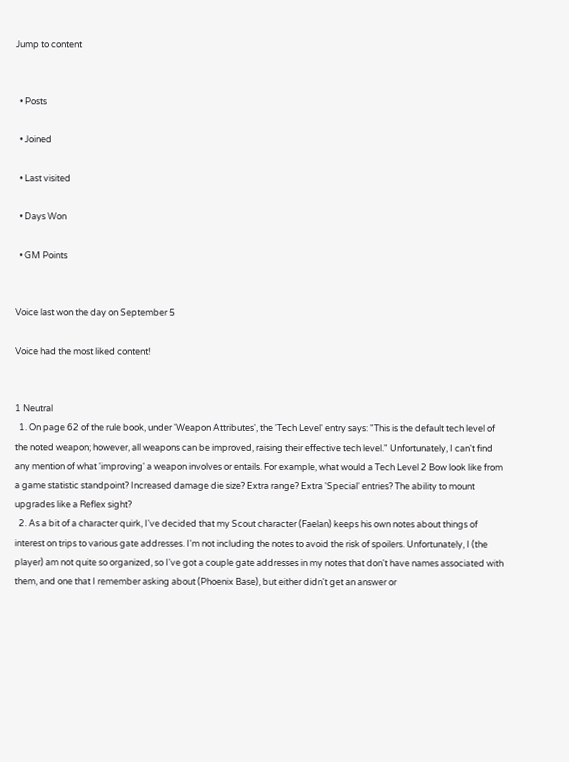Jump to content


  • Posts

  • Joined

  • Last visited

  • Days Won

  • GM Points


Voice last won the day on September 5

Voice had the most liked content!


1 Neutral
  1. On page 62 of the rule book, under 'Weapon Attributes', the 'Tech Level' entry says: "This is the default tech level of the noted weapon; however, all weapons can be improved, raising their effective tech level." Unfortunately, I can't find any mention of what 'improving' a weapon involves or entails. For example, what would a Tech Level 2 Bow look like from a game statistic standpoint? Increased damage die size? Extra range? Extra 'Special' entries? The ability to mount upgrades like a Reflex sight?
  2. As a bit of a character quirk, I've decided that my Scout character (Faelan) keeps his own notes about things of interest on trips to various gate addresses. I'm not including the notes to avoid the risk of spoilers. Unfortunately, I (the player) am not quite so organized, so I've got a couple gate addresses in my notes that don't have names associated with them, and one that I remember asking about (Phoenix Base), but either didn't get an answer or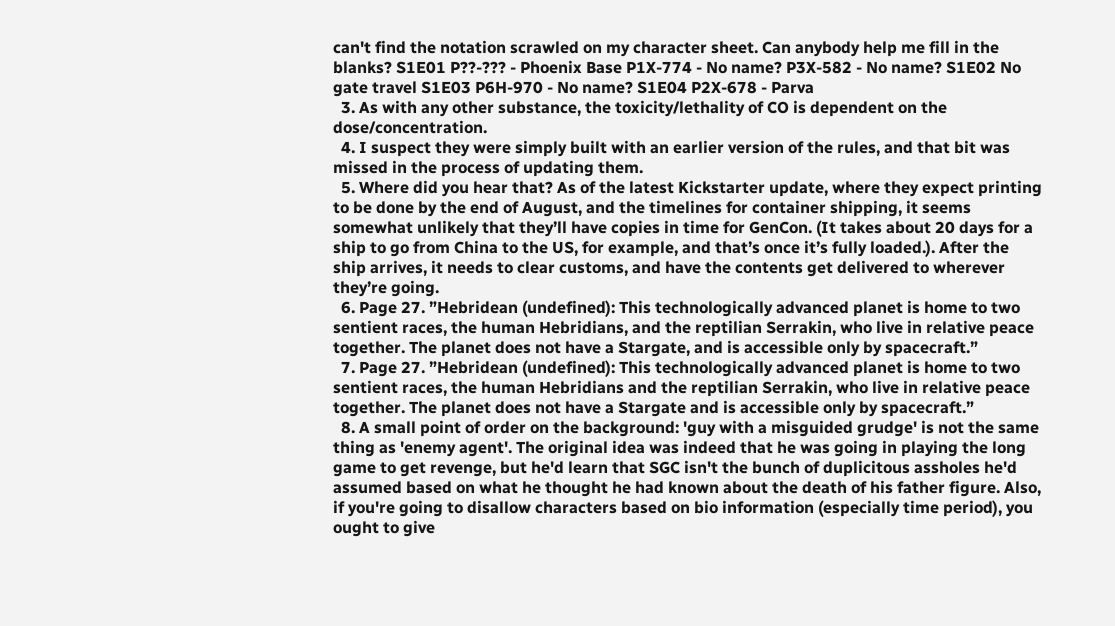can't find the notation scrawled on my character sheet. Can anybody help me fill in the blanks? S1E01 P??-??? - Phoenix Base P1X-774 - No name? P3X-582 - No name? S1E02 No gate travel S1E03 P6H-970 - No name? S1E04 P2X-678 - Parva
  3. As with any other substance, the toxicity/lethality of CO is dependent on the dose/concentration.
  4. I suspect they were simply built with an earlier version of the rules, and that bit was missed in the process of updating them.
  5. Where did you hear that? As of the latest Kickstarter update, where they expect printing to be done by the end of August, and the timelines for container shipping, it seems somewhat unlikely that they’ll have copies in time for GenCon. (It takes about 20 days for a ship to go from China to the US, for example, and that’s once it’s fully loaded.). After the ship arrives, it needs to clear customs, and have the contents get delivered to wherever they’re going.
  6. Page 27. ”Hebridean (undefined): This technologically advanced planet is home to two sentient races, the human Hebridians, and the reptilian Serrakin, who live in relative peace together. The planet does not have a Stargate, and is accessible only by spacecraft.”
  7. Page 27. ”Hebridean (undefined): This technologically advanced planet is home to two sentient races, the human Hebridians and the reptilian Serrakin, who live in relative peace together. The planet does not have a Stargate and is accessible only by spacecraft.”
  8. A small point of order on the background: 'guy with a misguided grudge' is not the same thing as 'enemy agent'. The original idea was indeed that he was going in playing the long game to get revenge, but he'd learn that SGC isn't the bunch of duplicitous assholes he'd assumed based on what he thought he had known about the death of his father figure. Also, if you're going to disallow characters based on bio information (especially time period), you ought to give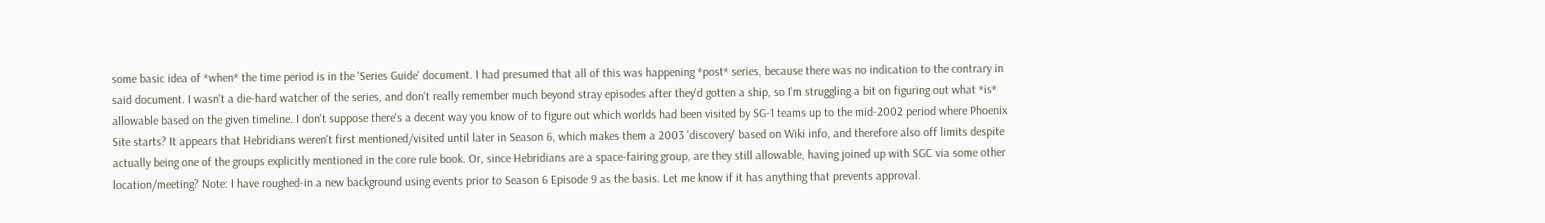some basic idea of *when* the time period is in the 'Series Guide' document. I had presumed that all of this was happening *post* series, because there was no indication to the contrary in said document. I wasn't a die-hard watcher of the series, and don't really remember much beyond stray episodes after they'd gotten a ship, so I'm struggling a bit on figuring out what *is* allowable based on the given timeline. I don't suppose there's a decent way you know of to figure out which worlds had been visited by SG-1 teams up to the mid-2002 period where Phoenix Site starts? It appears that Hebridians weren't first mentioned/visited until later in Season 6, which makes them a 2003 'discovery' based on Wiki info, and therefore also off limits despite actually being one of the groups explicitly mentioned in the core rule book. Or, since Hebridians are a space-fairing group, are they still allowable, having joined up with SGC via some other location/meeting? Note: I have roughed-in a new background using events prior to Season 6 Episode 9 as the basis. Let me know if it has anything that prevents approval.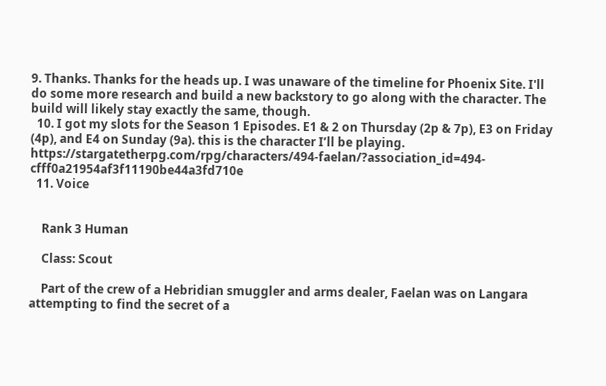9. Thanks. Thanks for the heads up. I was unaware of the timeline for Phoenix Site. I'll do some more research and build a new backstory to go along with the character. The build will likely stay exactly the same, though.
  10. I got my slots for the Season 1 Episodes. E1 & 2 on Thursday (2p & 7p), E3 on Friday (4p), and E4 on Sunday (9a). this is the character I’ll be playing. https://stargatetherpg.com/rpg/characters/494-faelan/?association_id=494-cfff0a21954af3f11190be44a3fd710e
  11. Voice


    Rank 3 Human

    Class: Scout

    Part of the crew of a Hebridian smuggler and arms dealer, Faelan was on Langara attempting to find the secret of a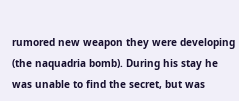rumored new weapon they were developing (the naquadria bomb). During his stay he was unable to find the secret, but was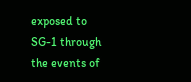exposed to SG-1 through the events of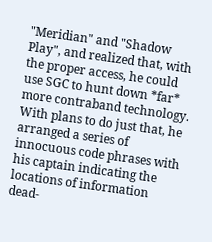"Meridian" and "Shadow Play", and realized that, with the proper access, he could use SGC to hunt down *far* more contraband technology. With plans to do just that, he arranged a series of innocuous code phrases with his captain indicating the locations of information dead-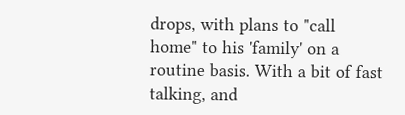drops, with plans to "call home" to his 'family' on a routine basis. With a bit of fast talking, and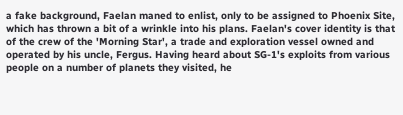a fake background, Faelan maned to enlist, only to be assigned to Phoenix Site, which has thrown a bit of a wrinkle into his plans. Faelan's cover identity is that of the crew of the 'Morning Star', a trade and exploration vessel owned and operated by his uncle, Fergus. Having heard about SG-1's exploits from various people on a number of planets they visited, he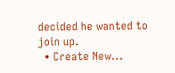decided he wanted to join up.
  • Create New...